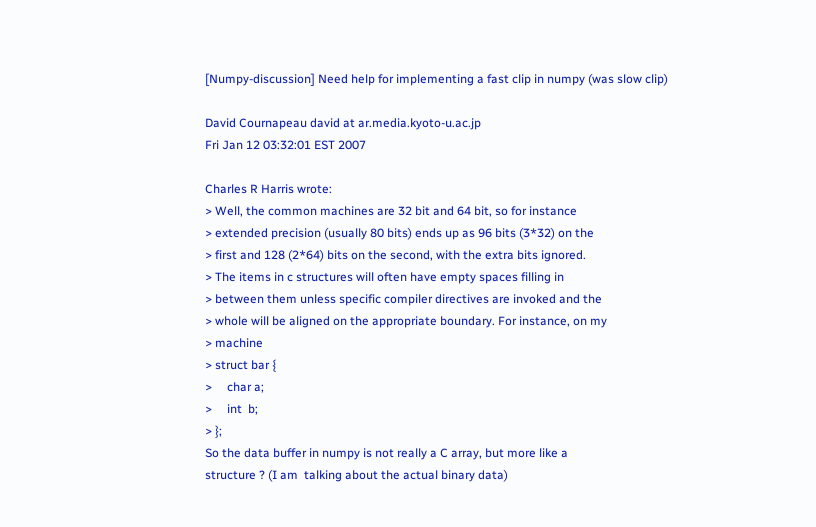[Numpy-discussion] Need help for implementing a fast clip in numpy (was slow clip)

David Cournapeau david at ar.media.kyoto-u.ac.jp
Fri Jan 12 03:32:01 EST 2007

Charles R Harris wrote:
> Well, the common machines are 32 bit and 64 bit, so for instance
> extended precision (usually 80 bits) ends up as 96 bits (3*32) on the
> first and 128 (2*64) bits on the second, with the extra bits ignored.
> The items in c structures will often have empty spaces filling in
> between them unless specific compiler directives are invoked and the
> whole will be aligned on the appropriate boundary. For instance, on my
> machine
> struct bar {
>     char a;
>     int  b;
> };
So the data buffer in numpy is not really a C array, but more like a
structure ? (I am  talking about the actual binary data)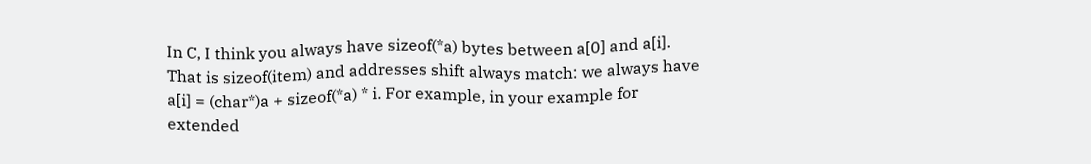In C, I think you always have sizeof(*a) bytes between a[0] and a[i].
That is sizeof(item) and addresses shift always match: we always have
a[i] = (char*)a + sizeof(*a) * i. For example, in your example for
extended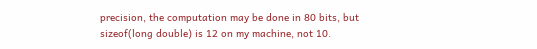precision, the computation may be done in 80 bits, but
sizeof(long double) is 12 on my machine, not 10.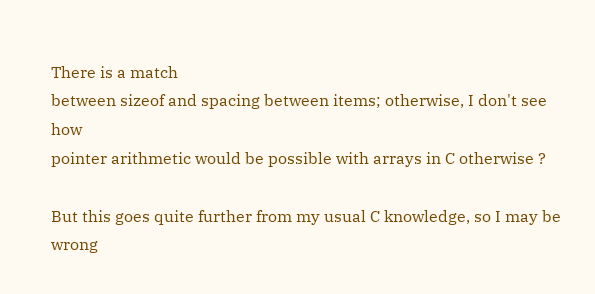There is a match
between sizeof and spacing between items; otherwise, I don't see how
pointer arithmetic would be possible with arrays in C otherwise ?

But this goes quite further from my usual C knowledge, so I may be wrong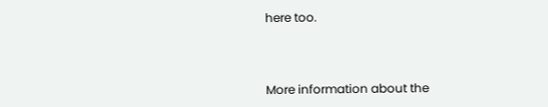here too.



More information about the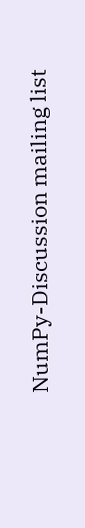NumPy-Discussion mailing list